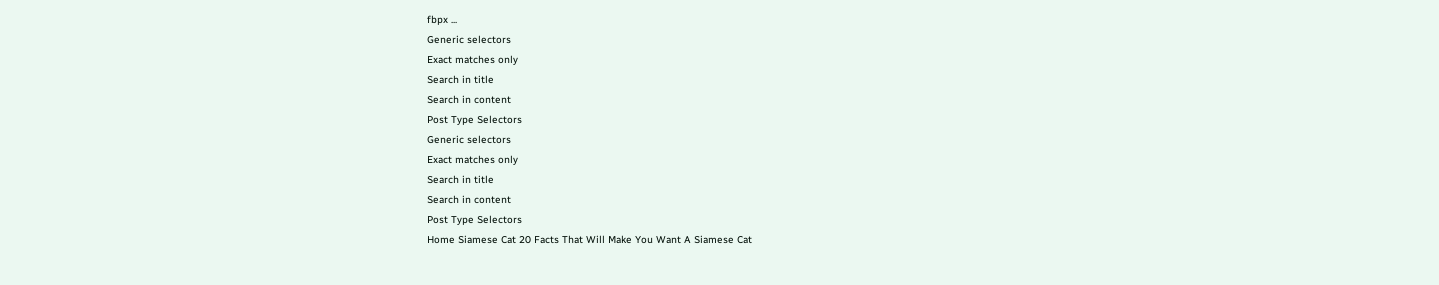fbpx ...
Generic selectors
Exact matches only
Search in title
Search in content
Post Type Selectors
Generic selectors
Exact matches only
Search in title
Search in content
Post Type Selectors
Home Siamese Cat 20 Facts That Will Make You Want A Siamese Cat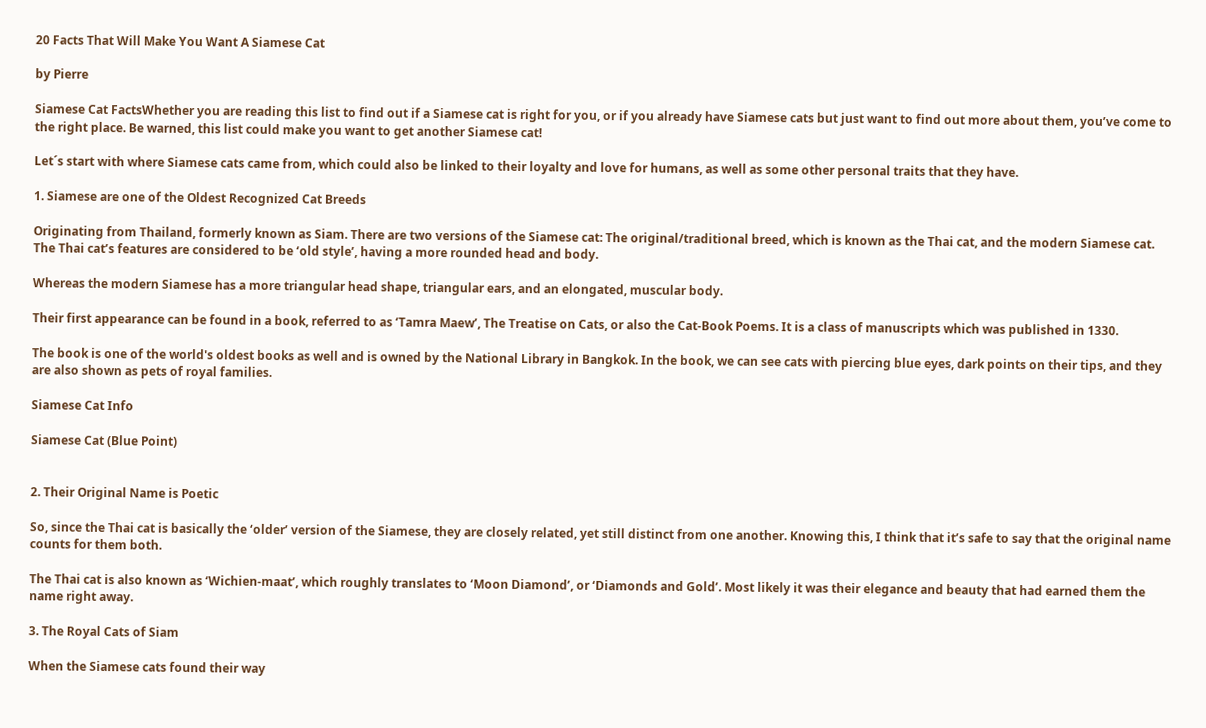20 Facts That Will Make You Want A Siamese Cat

by Pierre

Siamese Cat FactsWhether you are reading this list to find out if a Siamese cat is right for you, or if you already have Siamese cats but just want to find out more about them, you’ve come to the right place. Be warned, this list could make you want to get another Siamese cat!

Let´s start with where Siamese cats came from, which could also be linked to their loyalty and love for humans, as well as some other personal traits that they have.

1. Siamese are one of the Oldest Recognized Cat Breeds

Originating from Thailand, formerly known as Siam. There are two versions of the Siamese cat: The original/traditional breed, which is known as the Thai cat, and the modern Siamese cat.
The Thai cat’s features are considered to be ‘old style’, having a more rounded head and body.

Whereas the modern Siamese has a more triangular head shape, triangular ears, and an elongated, muscular body.

Their first appearance can be found in a book, referred to as ‘Tamra Maew’, The Treatise on Cats, or also the Cat-Book Poems. It is a class of manuscripts which was published in 1330.

The book is one of the world's oldest books as well and is owned by the National Library in Bangkok. In the book, we can see cats with piercing blue eyes, dark points on their tips, and they are also shown as pets of royal families.

Siamese Cat Info

Siamese Cat (Blue Point)


2. Their Original Name is Poetic

So, since the Thai cat is basically the ‘older’ version of the Siamese, they are closely related, yet still distinct from one another. Knowing this, I think that it’s safe to say that the original name counts for them both.

The Thai cat is also known as ‘Wichien-maat’, which roughly translates to ‘Moon Diamond’, or ‘Diamonds and Gold’. Most likely it was their elegance and beauty that had earned them the name right away.

3. The Royal Cats of Siam

When the Siamese cats found their way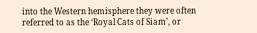into the Western hemisphere they were often referred to as the ‘Royal Cats of Siam’, or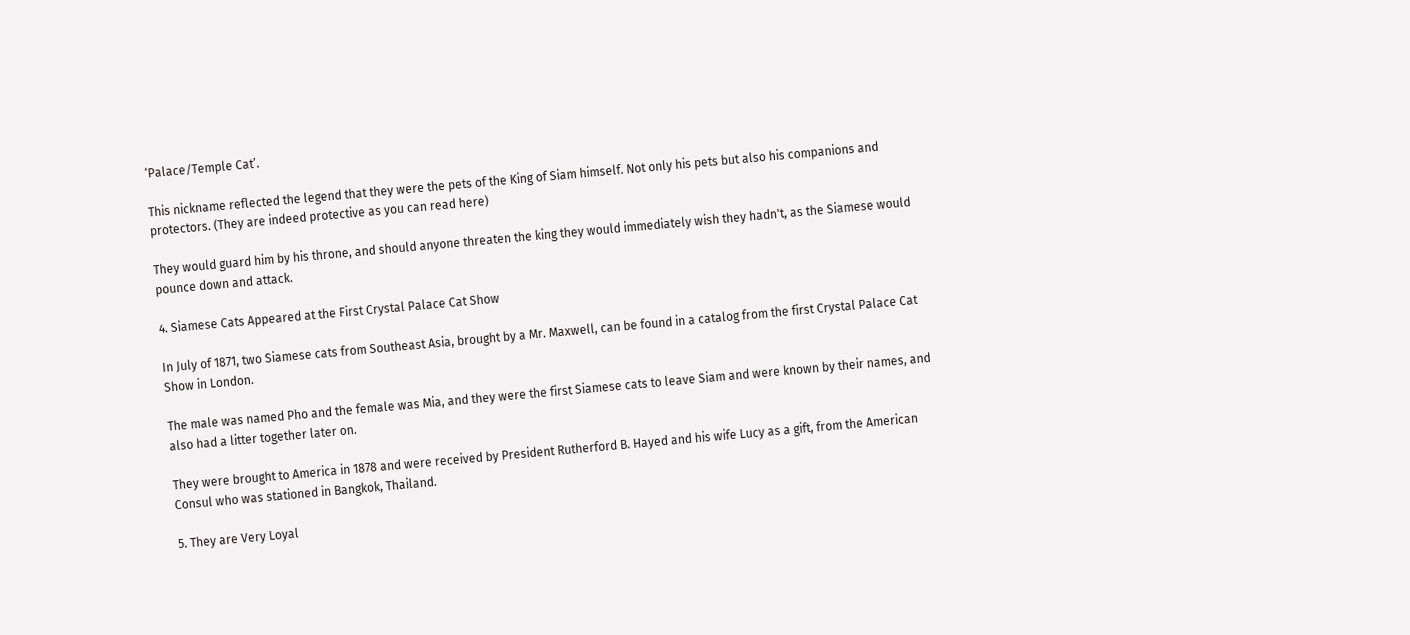‘Palace/Temple Cat’.

This nickname reflected the legend that they were the pets of the King of Siam himself. Not only his pets but also his companions and protectors. (They are indeed protective as you can read here)

They would guard him by his throne, and should anyone threaten the king they would immediately wish they hadn't, as the Siamese would pounce down and attack.

4. Siamese Cats Appeared at the First Crystal Palace Cat Show

In July of 1871, two Siamese cats from Southeast Asia, brought by a Mr. Maxwell, can be found in a catalog from the first Crystal Palace Cat Show in London.

The male was named Pho and the female was Mia, and they were the first Siamese cats to leave Siam and were known by their names, and also had a litter together later on.

They were brought to America in 1878 and were received by President Rutherford B. Hayed and his wife Lucy as a gift, from the American Consul who was stationed in Bangkok, Thailand.

5. They are Very Loyal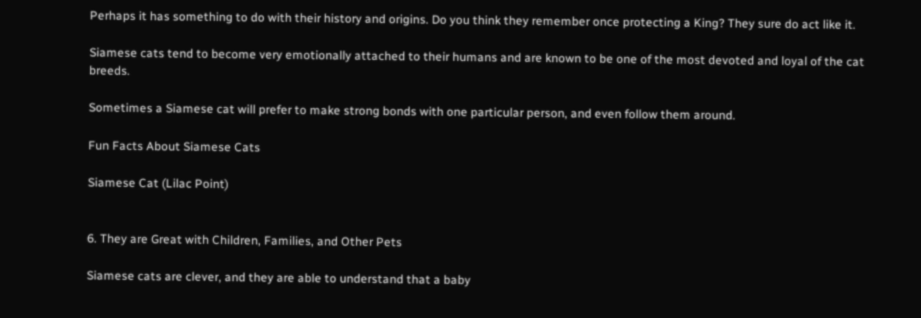Perhaps it has something to do with their history and origins. Do you think they remember once protecting a King? They sure do act like it.

Siamese cats tend to become very emotionally attached to their humans and are known to be one of the most devoted and loyal of the cat breeds.

Sometimes a Siamese cat will prefer to make strong bonds with one particular person, and even follow them around.

Fun Facts About Siamese Cats

Siamese Cat (Lilac Point)


6. They are Great with Children, Families, and Other Pets

Siamese cats are clever, and they are able to understand that a baby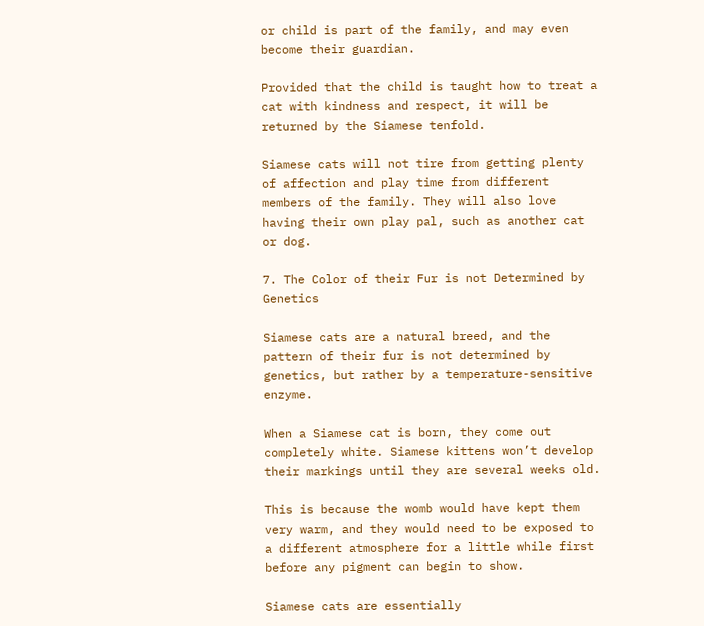or child is part of the family, and may even become their guardian.

Provided that the child is taught how to treat a cat with kindness and respect, it will be returned by the Siamese tenfold.

Siamese cats will not tire from getting plenty of affection and play time from different members of the family. They will also love having their own play pal, such as another cat or dog.

7. The Color of their Fur is not Determined by Genetics

Siamese cats are a natural breed, and the pattern of their fur is not determined by genetics, but rather by a temperature-sensitive enzyme.

When a Siamese cat is born, they come out completely white. Siamese kittens won’t develop their markings until they are several weeks old.

This is because the womb would have kept them very warm, and they would need to be exposed to a different atmosphere for a little while first before any pigment can begin to show.

Siamese cats are essentially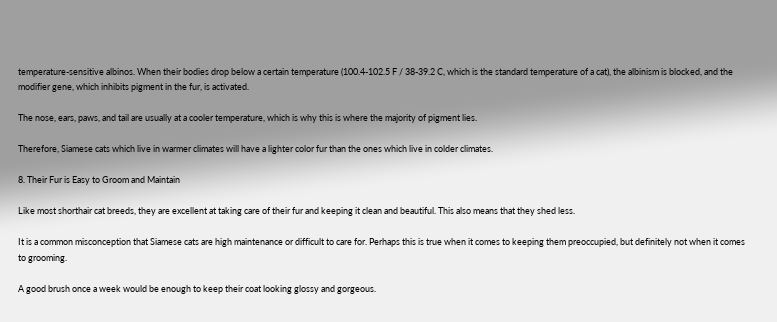temperature-sensitive albinos. When their bodies drop below a certain temperature (100.4-102.5 F / 38-39.2 C, which is the standard temperature of a cat), the albinism is blocked, and the modifier gene, which inhibits pigment in the fur, is activated.

The nose, ears, paws, and tail are usually at a cooler temperature, which is why this is where the majority of pigment lies.

Therefore, Siamese cats which live in warmer climates will have a lighter color fur than the ones which live in colder climates.

8. Their Fur is Easy to Groom and Maintain

Like most shorthair cat breeds, they are excellent at taking care of their fur and keeping it clean and beautiful. This also means that they shed less.

It is a common misconception that Siamese cats are high maintenance or difficult to care for. Perhaps this is true when it comes to keeping them preoccupied, but definitely not when it comes to grooming.

A good brush once a week would be enough to keep their coat looking glossy and gorgeous.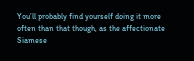You’ll probably find yourself doing it more often than that though, as the affectionate Siamese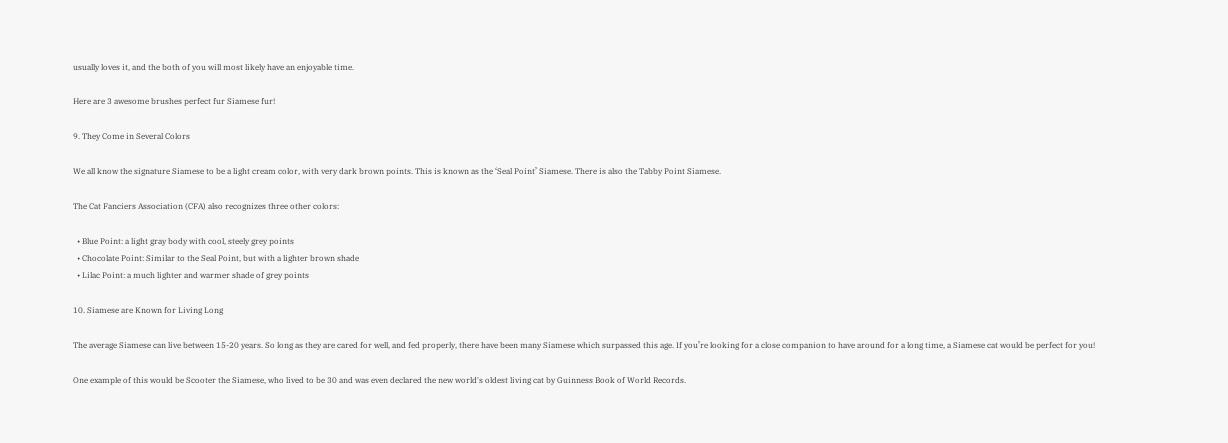usually loves it, and the both of you will most likely have an enjoyable time.

Here are 3 awesome brushes perfect fur Siamese fur!

9. They Come in Several Colors

We all know the signature Siamese to be a light cream color, with very dark brown points. This is known as the ‘Seal Point’ Siamese. There is also the Tabby Point Siamese.

The Cat Fanciers Association (CFA) also recognizes three other colors:

  • Blue Point: a light gray body with cool, steely grey points
  • Chocolate Point: Similar to the Seal Point, but with a lighter brown shade
  • Lilac Point: a much lighter and warmer shade of grey points

10. Siamese are Known for Living Long

The average Siamese can live between 15-20 years. So long as they are cared for well, and fed properly, there have been many Siamese which surpassed this age. If you’re looking for a close companion to have around for a long time, a Siamese cat would be perfect for you!

One example of this would be Scooter the Siamese, who lived to be 30 and was even declared the new world's oldest living cat by Guinness Book of World Records.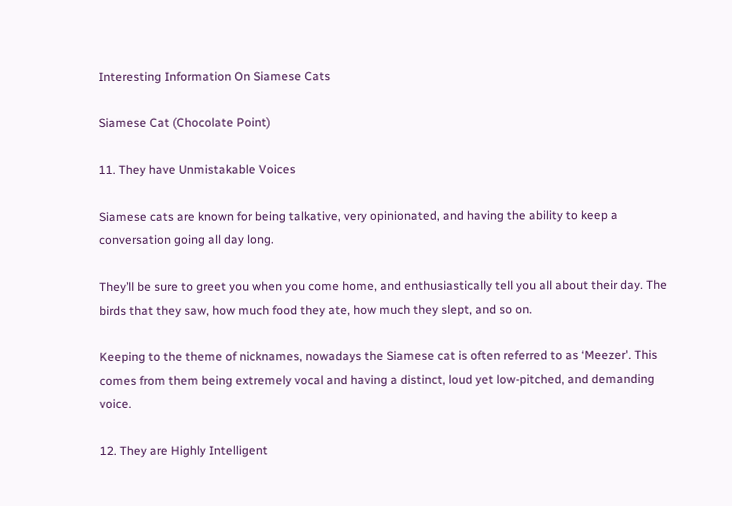Interesting Information On Siamese Cats

Siamese Cat (Chocolate Point)

11. They have Unmistakable Voices

Siamese cats are known for being talkative, very opinionated, and having the ability to keep a conversation going all day long.

They’ll be sure to greet you when you come home, and enthusiastically tell you all about their day. The birds that they saw, how much food they ate, how much they slept, and so on.

Keeping to the theme of nicknames, nowadays the Siamese cat is often referred to as ‘Meezer'. This comes from them being extremely vocal and having a distinct, loud yet low-pitched, and demanding voice.

12. They are Highly Intelligent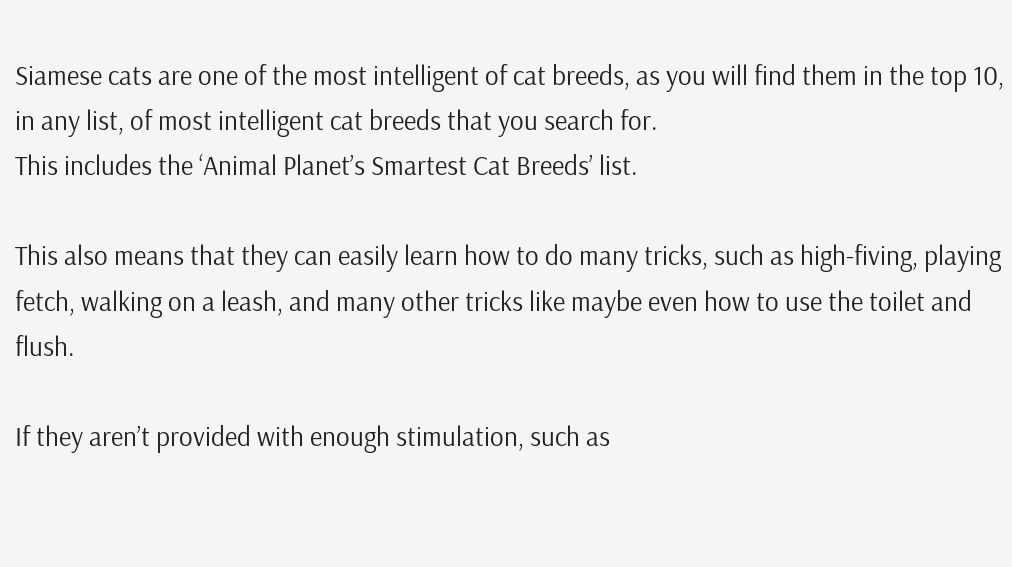Siamese cats are one of the most intelligent of cat breeds, as you will find them in the top 10, in any list, of most intelligent cat breeds that you search for.
This includes the ‘Animal Planet’s Smartest Cat Breeds’ list.

This also means that they can easily learn how to do many tricks, such as high-fiving, playing fetch, walking on a leash, and many other tricks like maybe even how to use the toilet and flush.

If they aren’t provided with enough stimulation, such as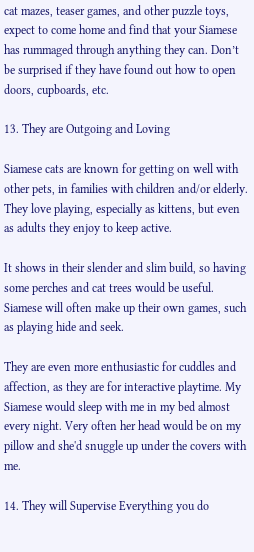cat mazes, teaser games, and other puzzle toys, expect to come home and find that your Siamese has rummaged through anything they can. Don’t be surprised if they have found out how to open doors, cupboards, etc.

13. They are Outgoing and Loving

Siamese cats are known for getting on well with other pets, in families with children and/or elderly. They love playing, especially as kittens, but even as adults they enjoy to keep active.

It shows in their slender and slim build, so having some perches and cat trees would be useful. Siamese will often make up their own games, such as playing hide and seek.

They are even more enthusiastic for cuddles and affection, as they are for interactive playtime. My Siamese would sleep with me in my bed almost every night. Very often her head would be on my pillow and she'd snuggle up under the covers with me.

14. They will Supervise Everything you do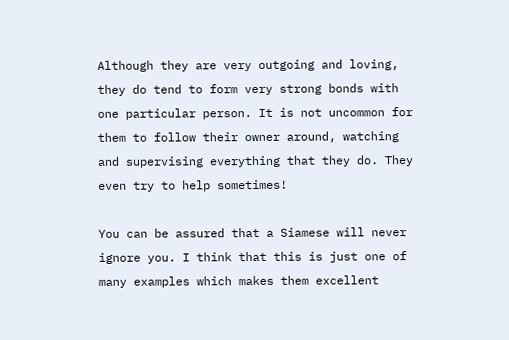Although they are very outgoing and loving, they do tend to form very strong bonds with one particular person. It is not uncommon for them to follow their owner around, watching and supervising everything that they do. They even try to help sometimes!

You can be assured that a Siamese will never ignore you. I think that this is just one of many examples which makes them excellent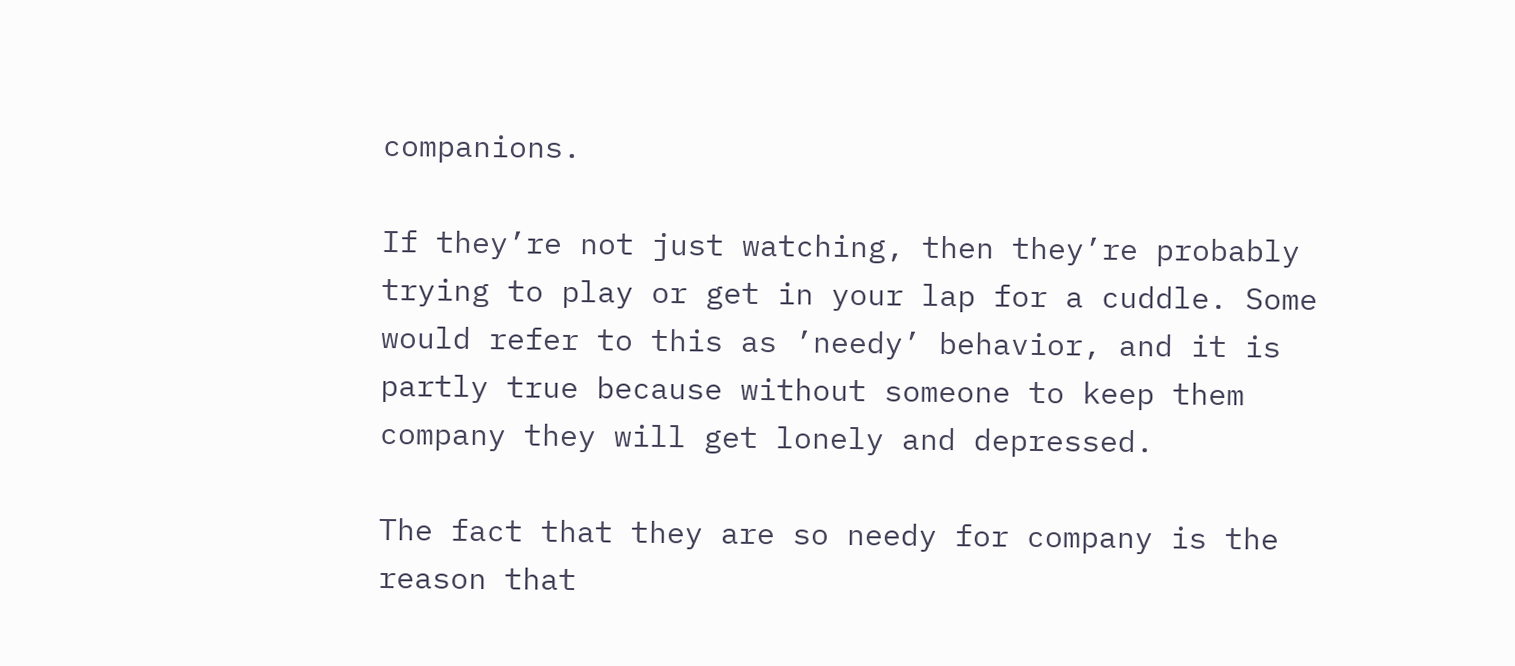companions.

If they’re not just watching, then they’re probably trying to play or get in your lap for a cuddle. Some would refer to this as ’needy’ behavior, and it is partly true because without someone to keep them company they will get lonely and depressed.

The fact that they are so needy for company is the reason that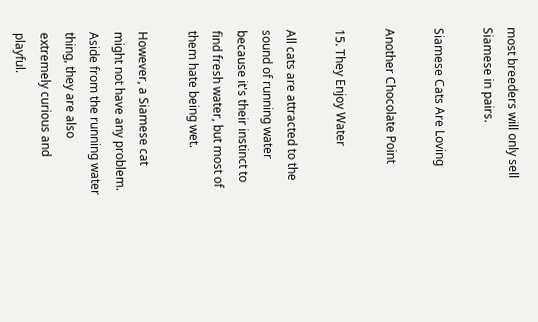most breeders will only sell Siamese in pairs.

Siamese Cats Are Loving

Another Chocolate Point

15. They Enjoy Water

All cats are attracted to the sound of running water because it's their instinct to find fresh water, but most of them hate being wet.

However, a Siamese cat might not have any problem. Aside from the running water thing, they are also extremely curious and playful.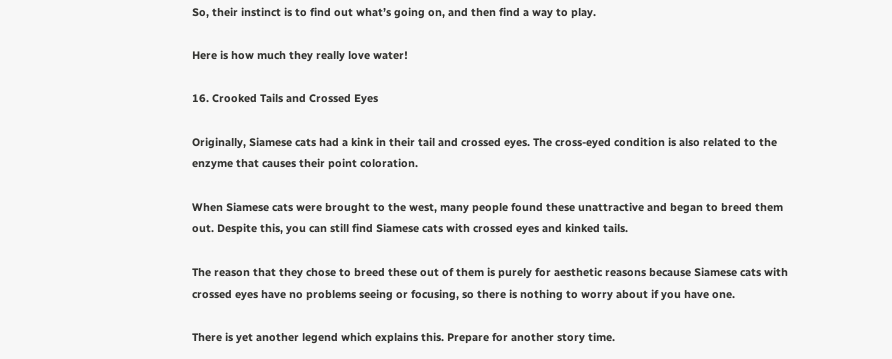So, their instinct is to find out what’s going on, and then find a way to play.

Here is how much they really love water!

16. Crooked Tails and Crossed Eyes

Originally, Siamese cats had a kink in their tail and crossed eyes. The cross-eyed condition is also related to the enzyme that causes their point coloration.

When Siamese cats were brought to the west, many people found these unattractive and began to breed them out. Despite this, you can still find Siamese cats with crossed eyes and kinked tails.

The reason that they chose to breed these out of them is purely for aesthetic reasons because Siamese cats with crossed eyes have no problems seeing or focusing, so there is nothing to worry about if you have one.

There is yet another legend which explains this. Prepare for another story time.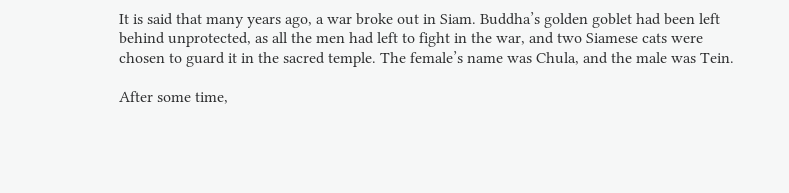It is said that many years ago, a war broke out in Siam. Buddha’s golden goblet had been left behind unprotected, as all the men had left to fight in the war, and two Siamese cats were chosen to guard it in the sacred temple. The female’s name was Chula, and the male was Tein.

After some time,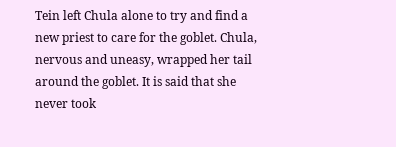Tein left Chula alone to try and find a new priest to care for the goblet. Chula, nervous and uneasy, wrapped her tail around the goblet. It is said that she never took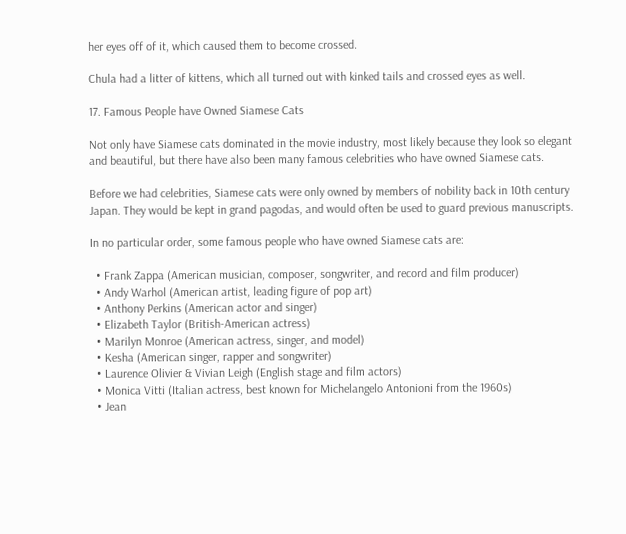her eyes off of it, which caused them to become crossed.

Chula had a litter of kittens, which all turned out with kinked tails and crossed eyes as well.

17. Famous People have Owned Siamese Cats

Not only have Siamese cats dominated in the movie industry, most likely because they look so elegant and beautiful, but there have also been many famous celebrities who have owned Siamese cats.

Before we had celebrities, Siamese cats were only owned by members of nobility back in 10th century Japan. They would be kept in grand pagodas, and would often be used to guard previous manuscripts.

In no particular order, some famous people who have owned Siamese cats are:

  • Frank Zappa (American musician, composer, songwriter, and record and film producer)
  • Andy Warhol (American artist, leading figure of pop art)
  • Anthony Perkins (American actor and singer)
  • Elizabeth Taylor (British-American actress)
  • Marilyn Monroe (American actress, singer, and model)
  • Kesha (American singer, rapper and songwriter)
  • Laurence Olivier & Vivian Leigh (English stage and film actors)
  • Monica Vitti (Italian actress, best known for Michelangelo Antonioni from the 1960s)
  • Jean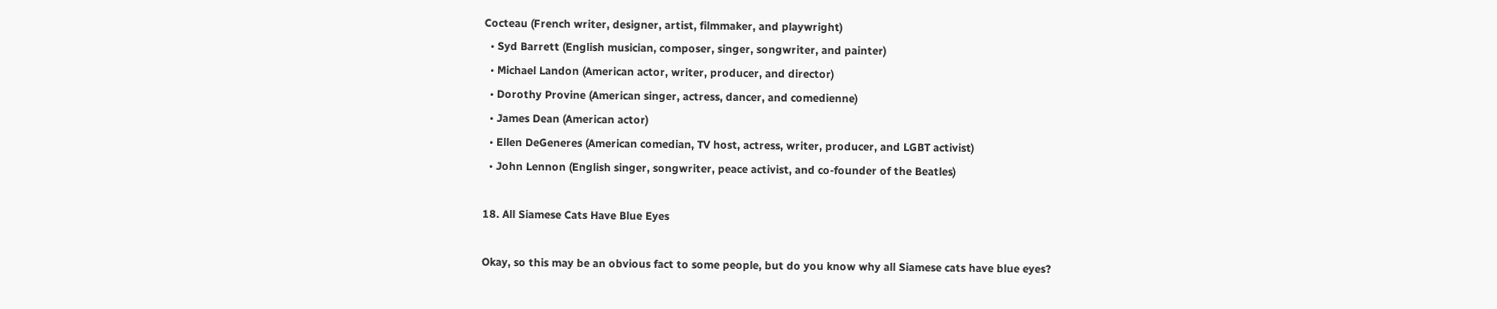Cocteau (French writer, designer, artist, filmmaker, and playwright)
  • Syd Barrett (English musician, composer, singer, songwriter, and painter)
  • Michael Landon (American actor, writer, producer, and director)
  • Dorothy Provine (American singer, actress, dancer, and comedienne)
  • James Dean (American actor)
  • Ellen DeGeneres (American comedian, TV host, actress, writer, producer, and LGBT activist)
  • John Lennon (English singer, songwriter, peace activist, and co-founder of the Beatles)

18. All Siamese Cats Have Blue Eyes

Okay, so this may be an obvious fact to some people, but do you know why all Siamese cats have blue eyes?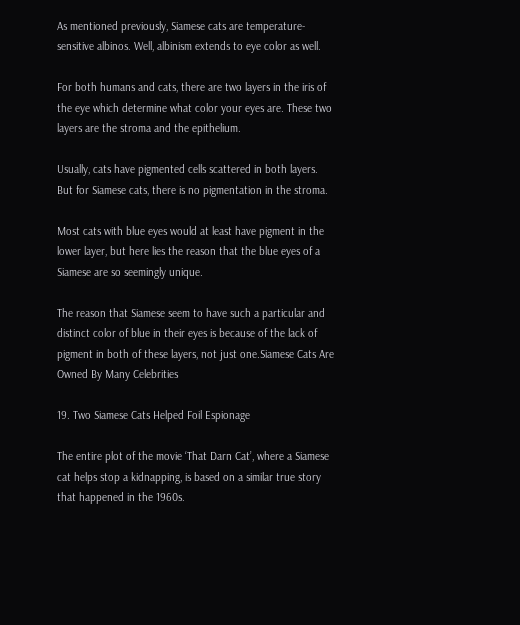As mentioned previously, Siamese cats are temperature-sensitive albinos. Well, albinism extends to eye color as well.

For both humans and cats, there are two layers in the iris of the eye which determine what color your eyes are. These two layers are the stroma and the epithelium.

Usually, cats have pigmented cells scattered in both layers. But for Siamese cats, there is no pigmentation in the stroma.

Most cats with blue eyes would at least have pigment in the lower layer, but here lies the reason that the blue eyes of a Siamese are so seemingly unique.

The reason that Siamese seem to have such a particular and distinct color of blue in their eyes is because of the lack of pigment in both of these layers, not just one.Siamese Cats Are Owned By Many Celebrities

19. Two Siamese Cats Helped Foil Espionage

The entire plot of the movie ‘That Darn Cat’, where a Siamese cat helps stop a kidnapping, is based on a similar true story that happened in the 1960s.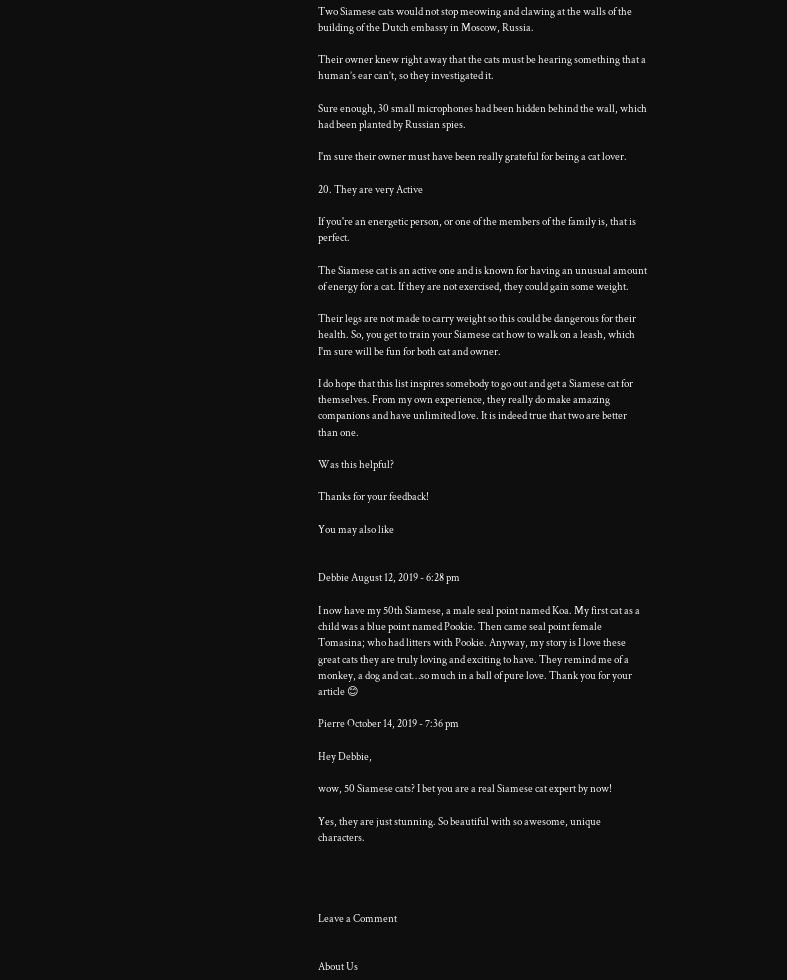Two Siamese cats would not stop meowing and clawing at the walls of the building of the Dutch embassy in Moscow, Russia.

Their owner knew right away that the cats must be hearing something that a human’s ear can’t, so they investigated it.

Sure enough, 30 small microphones had been hidden behind the wall, which had been planted by Russian spies.

I'm sure their owner must have been really grateful for being a cat lover.

20. They are very Active

If you're an energetic person, or one of the members of the family is, that is perfect.

The Siamese cat is an active one and is known for having an unusual amount of energy for a cat. If they are not exercised, they could gain some weight.

Their legs are not made to carry weight so this could be dangerous for their health. So, you get to train your Siamese cat how to walk on a leash, which I'm sure will be fun for both cat and owner.

I do hope that this list inspires somebody to go out and get a Siamese cat for themselves. From my own experience, they really do make amazing companions and have unlimited love. It is indeed true that two are better than one.

Was this helpful?

Thanks for your feedback!

You may also like


Debbie August 12, 2019 - 6:28 pm

I now have my 50th Siamese, a male seal point named Koa. My first cat as a child was a blue point named Pookie. Then came seal point female Tomasina; who had litters with Pookie. Anyway, my story is I love these great cats they are truly loving and exciting to have. They remind me of a monkey, a dog and cat…so much in a ball of pure love. Thank you for your article 😊

Pierre October 14, 2019 - 7:36 pm

Hey Debbie,

wow, 50 Siamese cats? I bet you are a real Siamese cat expert by now!

Yes, they are just stunning. So beautiful with so awesome, unique characters.




Leave a Comment


About Us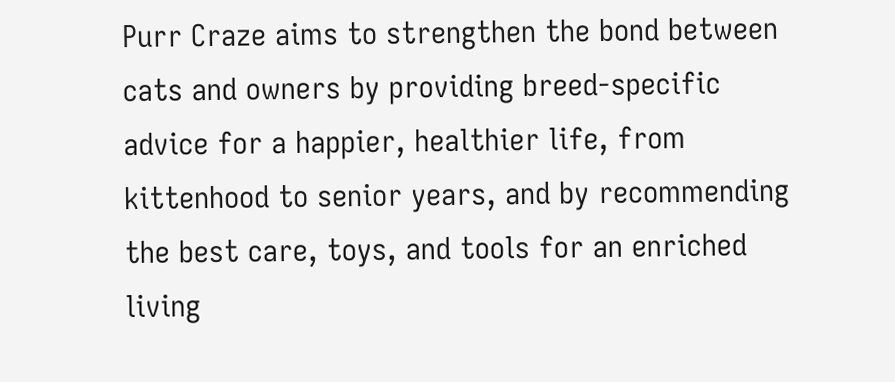Purr Craze aims to strengthen the bond between cats and owners by providing breed-specific advice for a happier, healthier life, from kittenhood to senior years, and by recommending the best care, toys, and tools for an enriched living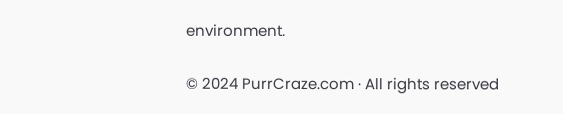environment.

© 2024 PurrCraze.com · All rights reserved